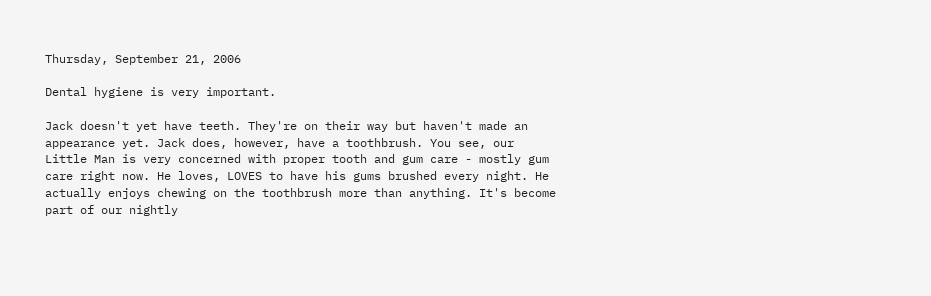Thursday, September 21, 2006

Dental hygiene is very important.

Jack doesn't yet have teeth. They're on their way but haven't made an appearance yet. Jack does, however, have a toothbrush. You see, our Little Man is very concerned with proper tooth and gum care - mostly gum care right now. He loves, LOVES to have his gums brushed every night. He actually enjoys chewing on the toothbrush more than anything. It's become part of our nightly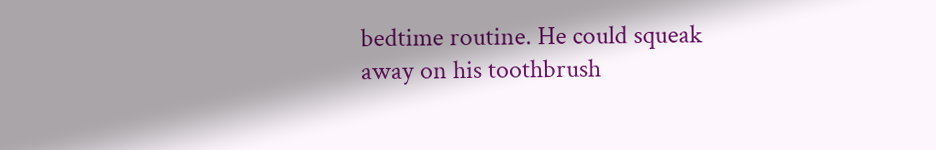bedtime routine. He could squeak away on his toothbrush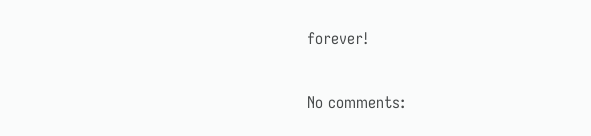forever!

No comments: